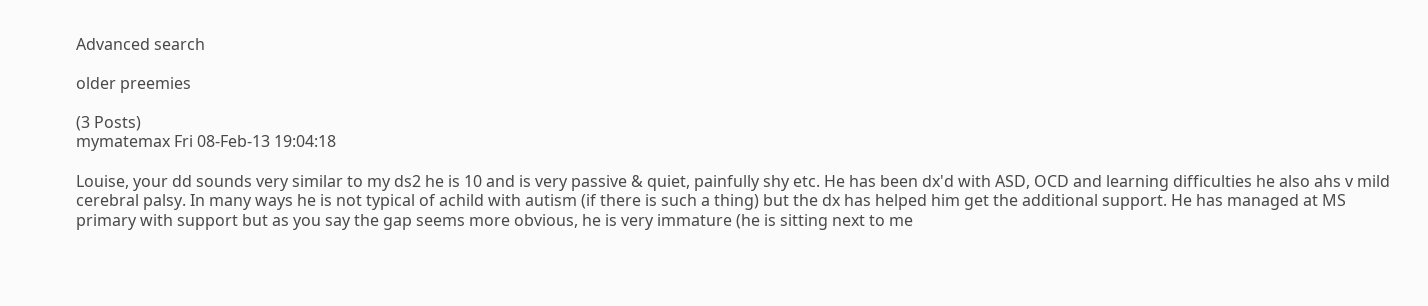Advanced search

older preemies

(3 Posts)
mymatemax Fri 08-Feb-13 19:04:18

Louise, your dd sounds very similar to my ds2 he is 10 and is very passive & quiet, painfully shy etc. He has been dx'd with ASD, OCD and learning difficulties he also ahs v mild cerebral palsy. In many ways he is not typical of achild with autism (if there is such a thing) but the dx has helped him get the additional support. He has managed at MS primary with support but as you say the gap seems more obvious, he is very immature (he is sitting next to me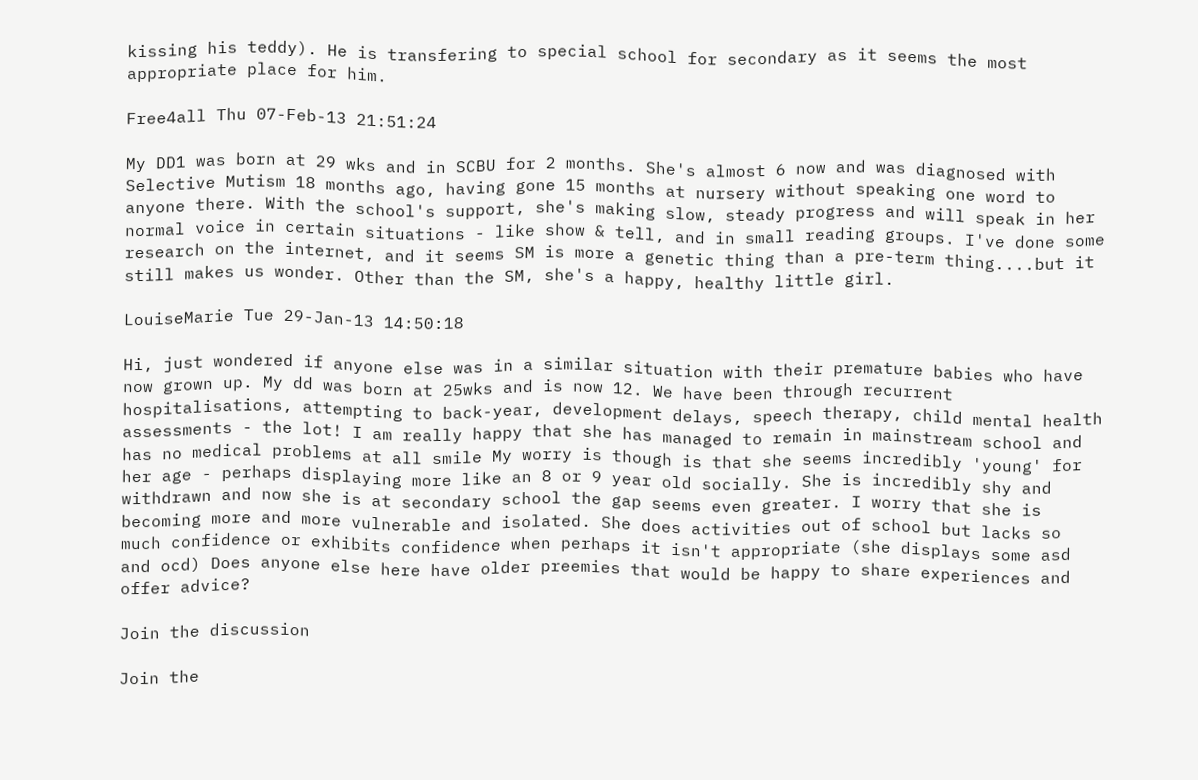kissing his teddy). He is transfering to special school for secondary as it seems the most appropriate place for him.

Free4all Thu 07-Feb-13 21:51:24

My DD1 was born at 29 wks and in SCBU for 2 months. She's almost 6 now and was diagnosed with Selective Mutism 18 months ago, having gone 15 months at nursery without speaking one word to anyone there. With the school's support, she's making slow, steady progress and will speak in her normal voice in certain situations - like show & tell, and in small reading groups. I've done some research on the internet, and it seems SM is more a genetic thing than a pre-term thing....but it still makes us wonder. Other than the SM, she's a happy, healthy little girl.

LouiseMarie Tue 29-Jan-13 14:50:18

Hi, just wondered if anyone else was in a similar situation with their premature babies who have now grown up. My dd was born at 25wks and is now 12. We have been through recurrent hospitalisations, attempting to back-year, development delays, speech therapy, child mental health assessments - the lot! I am really happy that she has managed to remain in mainstream school and has no medical problems at all smile My worry is though is that she seems incredibly 'young' for her age - perhaps displaying more like an 8 or 9 year old socially. She is incredibly shy and withdrawn and now she is at secondary school the gap seems even greater. I worry that she is becoming more and more vulnerable and isolated. She does activities out of school but lacks so much confidence or exhibits confidence when perhaps it isn't appropriate (she displays some asd and ocd) Does anyone else here have older preemies that would be happy to share experiences and offer advice?

Join the discussion

Join the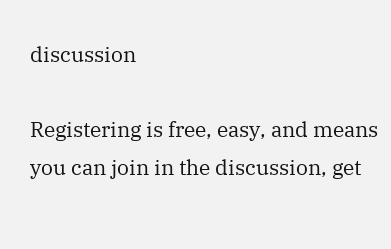discussion

Registering is free, easy, and means you can join in the discussion, get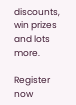discounts, win prizes and lots more.

Register now